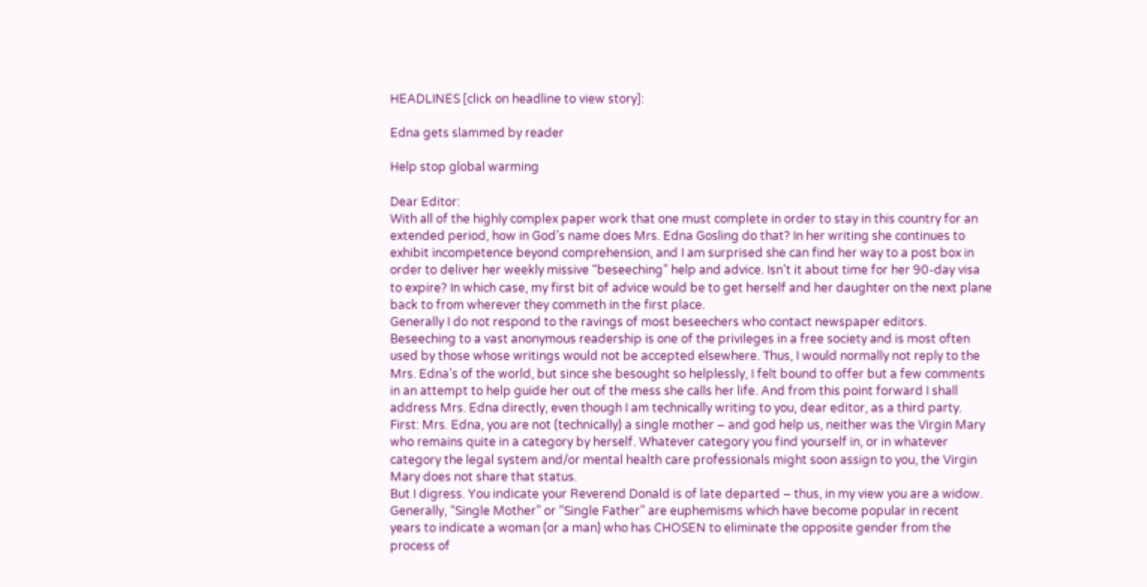HEADLINES [click on headline to view story]:

Edna gets slammed by reader

Help stop global warming

Dear Editor:
With all of the highly complex paper work that one must complete in order to stay in this country for an extended period, how in God’s name does Mrs. Edna Gosling do that? In her writing she continues to exhibit incompetence beyond comprehension, and I am surprised she can find her way to a post box in order to deliver her weekly missive “beseeching” help and advice. Isn’t it about time for her 90-day visa to expire? In which case, my first bit of advice would be to get herself and her daughter on the next plane back to from wherever they commeth in the first place.
Generally I do not respond to the ravings of most beseechers who contact newspaper editors. Beseeching to a vast anonymous readership is one of the privileges in a free society and is most often used by those whose writings would not be accepted elsewhere. Thus, I would normally not reply to the Mrs. Edna’s of the world, but since she besought so helplessly, I felt bound to offer but a few comments in an attempt to help guide her out of the mess she calls her life. And from this point forward I shall address Mrs. Edna directly, even though I am technically writing to you, dear editor, as a third party.
First: Mrs. Edna, you are not (technically) a single mother – and god help us, neither was the Virgin Mary who remains quite in a category by herself. Whatever category you find yourself in, or in whatever category the legal system and/or mental health care professionals might soon assign to you, the Virgin Mary does not share that status.
But I digress. You indicate your Reverend Donald is of late departed – thus, in my view you are a widow. Generally, “Single Mother” or “Single Father” are euphemisms which have become popular in recent years to indicate a woman (or a man) who has CHOSEN to eliminate the opposite gender from the process of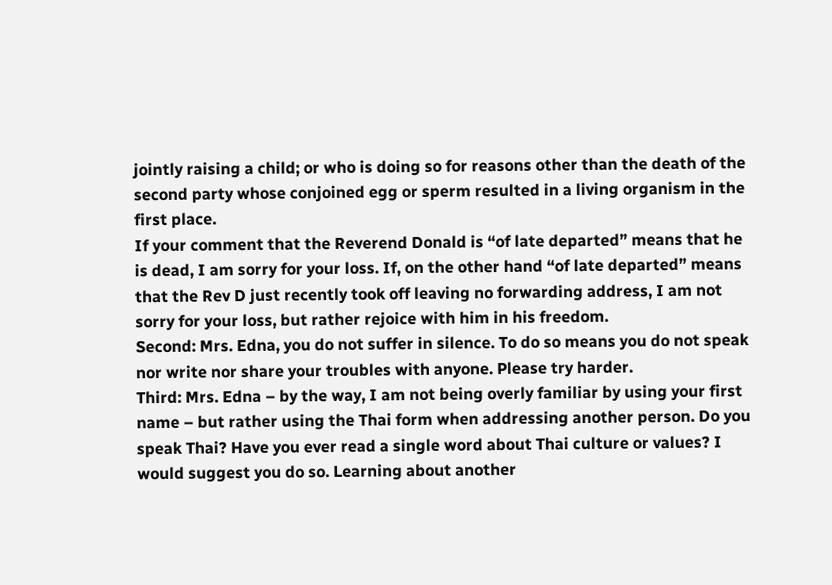jointly raising a child; or who is doing so for reasons other than the death of the second party whose conjoined egg or sperm resulted in a living organism in the first place.
If your comment that the Reverend Donald is “of late departed” means that he is dead, I am sorry for your loss. If, on the other hand “of late departed” means that the Rev D just recently took off leaving no forwarding address, I am not sorry for your loss, but rather rejoice with him in his freedom.
Second: Mrs. Edna, you do not suffer in silence. To do so means you do not speak nor write nor share your troubles with anyone. Please try harder.
Third: Mrs. Edna – by the way, I am not being overly familiar by using your first name – but rather using the Thai form when addressing another person. Do you speak Thai? Have you ever read a single word about Thai culture or values? I would suggest you do so. Learning about another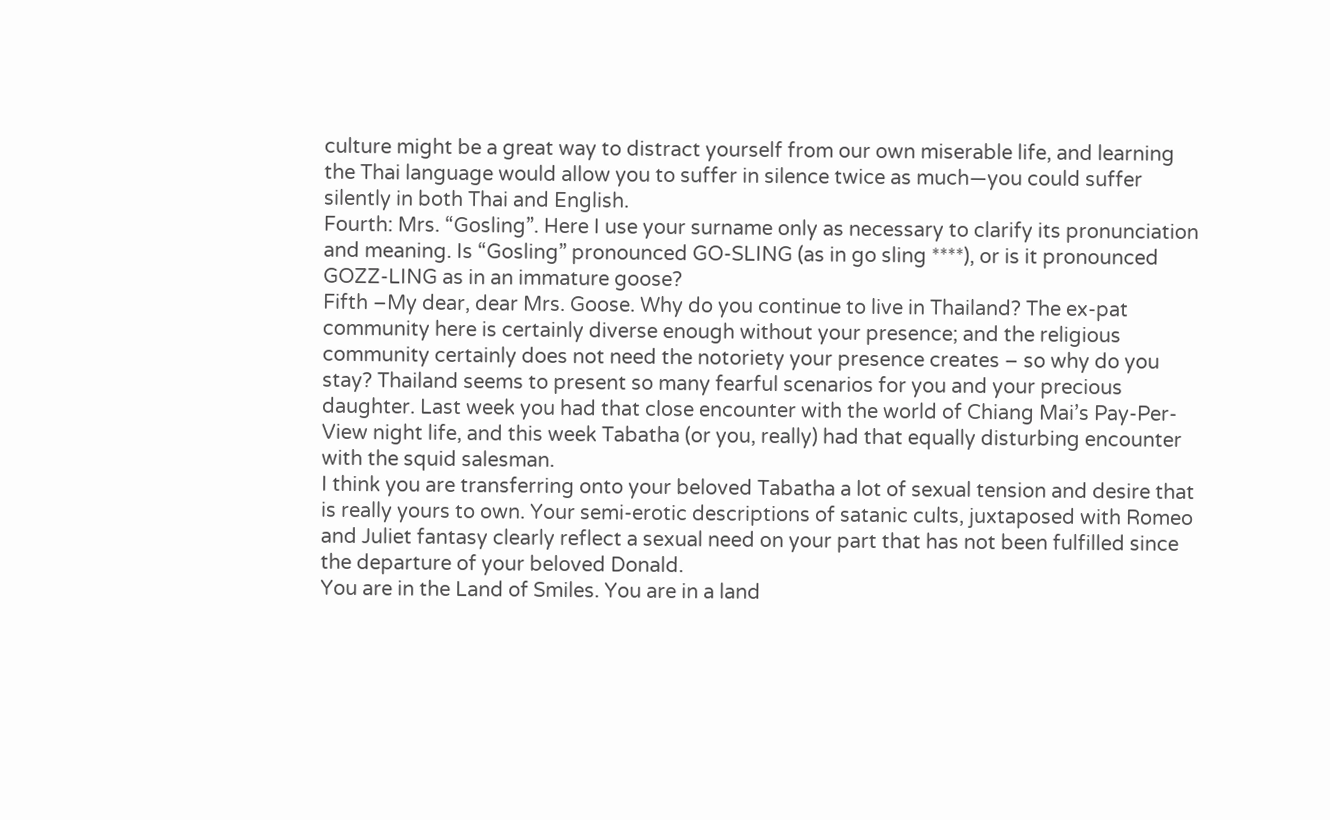culture might be a great way to distract yourself from our own miserable life, and learning the Thai language would allow you to suffer in silence twice as much—you could suffer silently in both Thai and English.
Fourth: Mrs. “Gosling”. Here I use your surname only as necessary to clarify its pronunciation and meaning. Is “Gosling” pronounced GO-SLING (as in go sling ****), or is it pronounced GOZZ-LING as in an immature goose?
Fifth –My dear, dear Mrs. Goose. Why do you continue to live in Thailand? The ex-pat community here is certainly diverse enough without your presence; and the religious community certainly does not need the notoriety your presence creates – so why do you stay? Thailand seems to present so many fearful scenarios for you and your precious daughter. Last week you had that close encounter with the world of Chiang Mai’s Pay-Per-View night life, and this week Tabatha (or you, really) had that equally disturbing encounter with the squid salesman.
I think you are transferring onto your beloved Tabatha a lot of sexual tension and desire that is really yours to own. Your semi-erotic descriptions of satanic cults, juxtaposed with Romeo and Juliet fantasy clearly reflect a sexual need on your part that has not been fulfilled since the departure of your beloved Donald.
You are in the Land of Smiles. You are in a land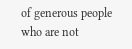of generous people who are not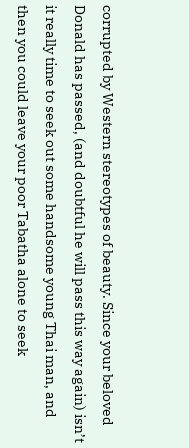corrupted by Western stereotypes of beauty. Since your beloved Donald has passed, (and doubtful he will pass this way again) isn’t it really time to seek out some handsome young Thai man, and then you could leave your poor Tabatha alone to seek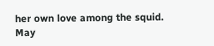her own love among the squid.
May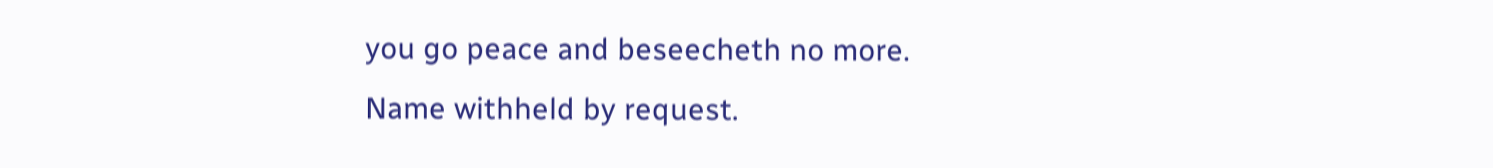you go peace and beseecheth no more.
Name withheld by request.